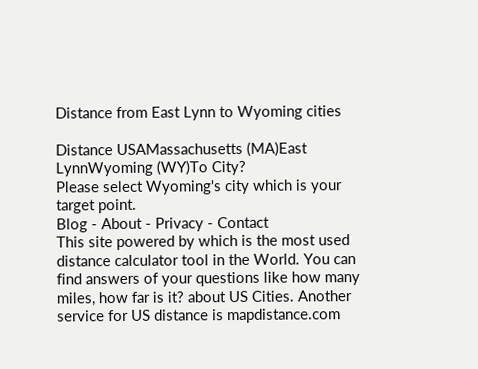Distance from East Lynn to Wyoming cities

Distance USAMassachusetts (MA)East LynnWyoming (WY)To City?
Please select Wyoming's city which is your target point.
Blog - About - Privacy - Contact
This site powered by which is the most used distance calculator tool in the World. You can find answers of your questions like how many miles, how far is it? about US Cities. Another service for US distance is mapdistance.com